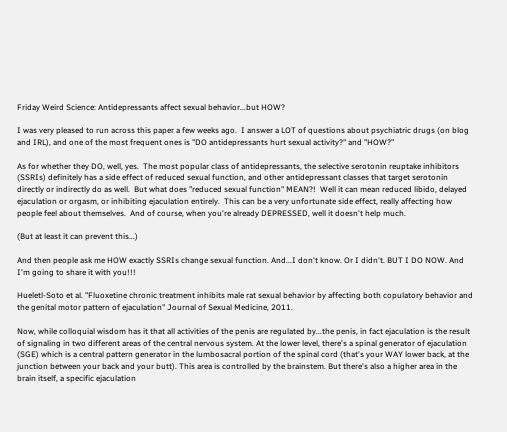Friday Weird Science: Antidepressants affect sexual behavior...but HOW?

I was very pleased to run across this paper a few weeks ago.  I answer a LOT of questions about psychiatric drugs (on blog and IRL), and one of the most frequent ones is "DO antidepressants hurt sexual activity?" and "HOW?"

As for whether they DO, well, yes.  The most popular class of antidepressants, the selective serotonin reuptake inhibitors (SSRIs) definitely has a side effect of reduced sexual function, and other antidepressant classes that target serotonin directly or indirectly do as well.  But what does "reduced sexual function" MEAN?!  Well it can mean reduced libido, delayed ejaculation or orgasm, or inhibiting ejaculation entirely.  This can be a very unfortunate side effect, really affecting how people feel about themselves.  And of course, when you're already DEPRESSED, well it doesn't help much.

(But at least it can prevent this...)

And then people ask me HOW exactly SSRIs change sexual function. And...I don't know. Or I didn't. BUT I DO NOW. And I'm going to share it with you!!!

Hueletl-Soto et al. "Fluoxetine chronic treatment inhibits male rat sexual behavior by affecting both copulatory behavior and the genital motor pattern of ejaculation" Journal of Sexual Medicine, 2011.

Now, while colloquial wisdom has it that all activities of the penis are regulated by...the penis, in fact ejaculation is the result of signaling in two different areas of the central nervous system. At the lower level, there's a spinal generator of ejaculation (SGE) which is a central pattern generator in the lumbosacral portion of the spinal cord (that's your WAY lower back, at the junction between your back and your butt). This area is controlled by the brainstem. But there's also a higher area in the brain itself, a specific ejaculation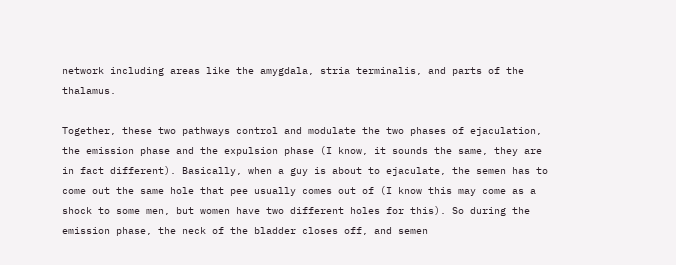network including areas like the amygdala, stria terminalis, and parts of the thalamus.

Together, these two pathways control and modulate the two phases of ejaculation, the emission phase and the expulsion phase (I know, it sounds the same, they are in fact different). Basically, when a guy is about to ejaculate, the semen has to come out the same hole that pee usually comes out of (I know this may come as a shock to some men, but women have two different holes for this). So during the emission phase, the neck of the bladder closes off, and semen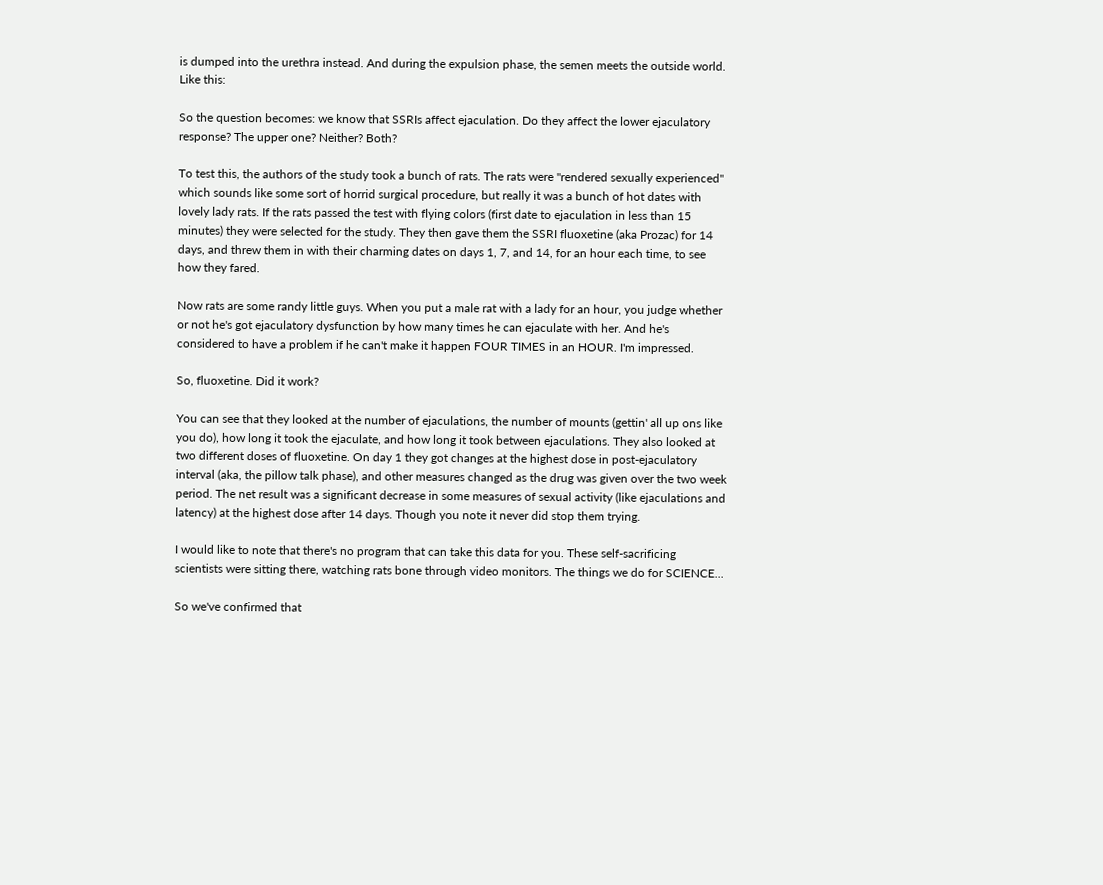is dumped into the urethra instead. And during the expulsion phase, the semen meets the outside world. Like this:

So the question becomes: we know that SSRIs affect ejaculation. Do they affect the lower ejaculatory response? The upper one? Neither? Both?

To test this, the authors of the study took a bunch of rats. The rats were "rendered sexually experienced" which sounds like some sort of horrid surgical procedure, but really it was a bunch of hot dates with lovely lady rats. If the rats passed the test with flying colors (first date to ejaculation in less than 15 minutes) they were selected for the study. They then gave them the SSRI fluoxetine (aka Prozac) for 14 days, and threw them in with their charming dates on days 1, 7, and 14, for an hour each time, to see how they fared.

Now rats are some randy little guys. When you put a male rat with a lady for an hour, you judge whether or not he's got ejaculatory dysfunction by how many times he can ejaculate with her. And he's considered to have a problem if he can't make it happen FOUR TIMES in an HOUR. I'm impressed.

So, fluoxetine. Did it work?

You can see that they looked at the number of ejaculations, the number of mounts (gettin' all up ons like you do), how long it took the ejaculate, and how long it took between ejaculations. They also looked at two different doses of fluoxetine. On day 1 they got changes at the highest dose in post-ejaculatory interval (aka, the pillow talk phase), and other measures changed as the drug was given over the two week period. The net result was a significant decrease in some measures of sexual activity (like ejaculations and latency) at the highest dose after 14 days. Though you note it never did stop them trying.

I would like to note that there's no program that can take this data for you. These self-sacrificing scientists were sitting there, watching rats bone through video monitors. The things we do for SCIENCE...

So we've confirmed that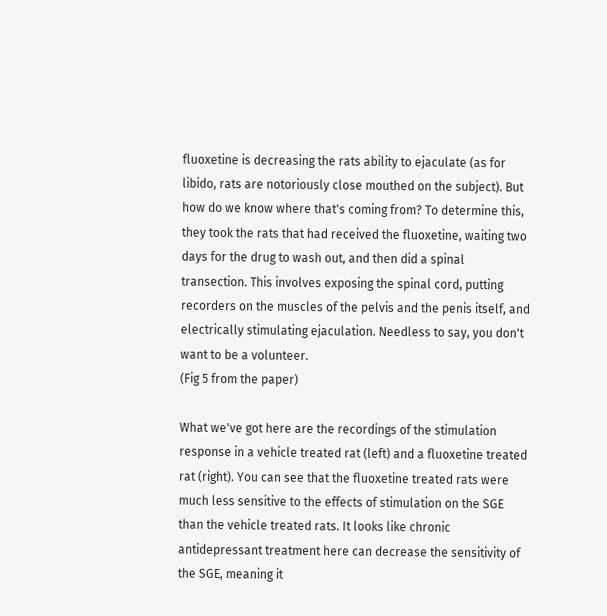fluoxetine is decreasing the rats ability to ejaculate (as for libido, rats are notoriously close mouthed on the subject). But how do we know where that's coming from? To determine this, they took the rats that had received the fluoxetine, waiting two days for the drug to wash out, and then did a spinal transection. This involves exposing the spinal cord, putting recorders on the muscles of the pelvis and the penis itself, and electrically stimulating ejaculation. Needless to say, you don't want to be a volunteer.
(Fig 5 from the paper)

What we've got here are the recordings of the stimulation response in a vehicle treated rat (left) and a fluoxetine treated rat (right). You can see that the fluoxetine treated rats were much less sensitive to the effects of stimulation on the SGE than the vehicle treated rats. It looks like chronic antidepressant treatment here can decrease the sensitivity of the SGE, meaning it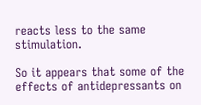reacts less to the same stimulation.

So it appears that some of the effects of antidepressants on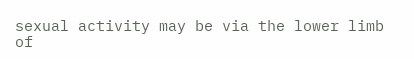sexual activity may be via the lower limb of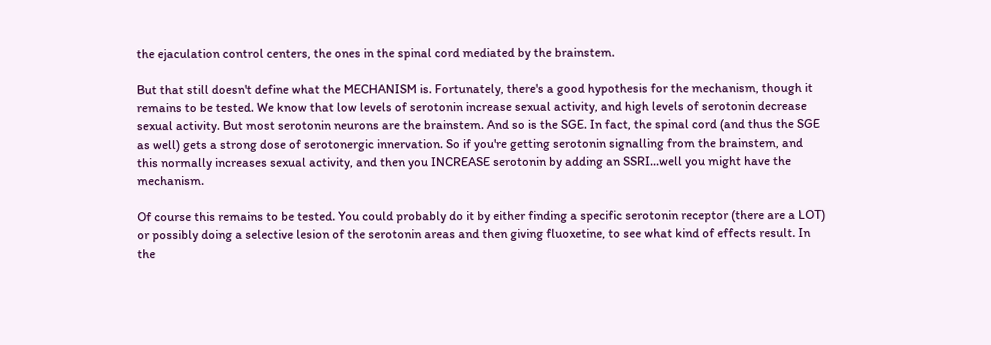the ejaculation control centers, the ones in the spinal cord mediated by the brainstem.

But that still doesn't define what the MECHANISM is. Fortunately, there's a good hypothesis for the mechanism, though it remains to be tested. We know that low levels of serotonin increase sexual activity, and high levels of serotonin decrease sexual activity. But most serotonin neurons are the brainstem. And so is the SGE. In fact, the spinal cord (and thus the SGE as well) gets a strong dose of serotonergic innervation. So if you're getting serotonin signalling from the brainstem, and this normally increases sexual activity, and then you INCREASE serotonin by adding an SSRI...well you might have the mechanism.

Of course this remains to be tested. You could probably do it by either finding a specific serotonin receptor (there are a LOT) or possibly doing a selective lesion of the serotonin areas and then giving fluoxetine, to see what kind of effects result. In the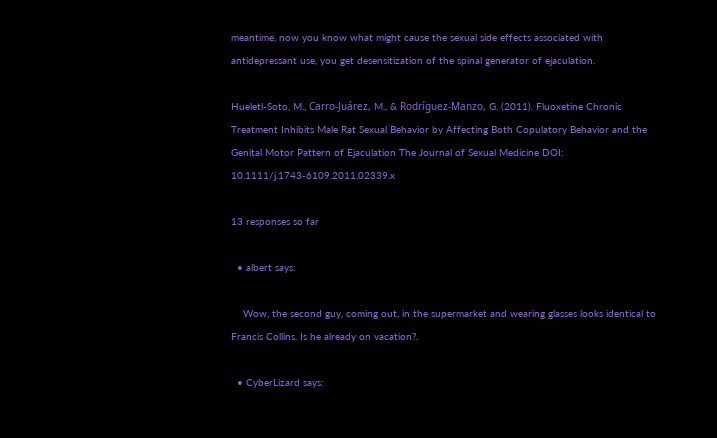meantime, now you know what might cause the sexual side effects associated with antidepressant use, you get desensitization of the spinal generator of ejaculation.

Hueletl-Soto, M., Carro-Juárez, M., & Rodríguez-Manzo, G. (2011). Fluoxetine Chronic Treatment Inhibits Male Rat Sexual Behavior by Affecting Both Copulatory Behavior and the Genital Motor Pattern of Ejaculation The Journal of Sexual Medicine DOI: 10.1111/j.1743-6109.2011.02339.x

13 responses so far

  • albert says:

    Wow, the second guy, coming out, in the supermarket and wearing glasses looks identical to Francis Collins. Is he already on vacation?.

  • CyberLizard says: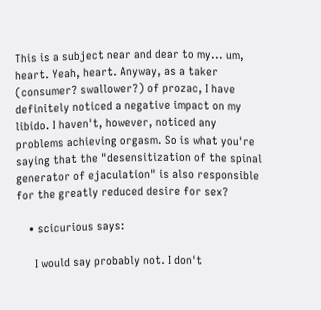This is a subject near and dear to my... um, heart. Yeah, heart. Anyway, as a taker (consumer? swallower?) of prozac, I have definitely noticed a negative impact on my libido. I haven't, however, noticed any problems achieving orgasm. So is what you're saying that the "desensitization of the spinal generator of ejaculation" is also responsible for the greatly reduced desire for sex?

    • scicurious says:

      I would say probably not. I don't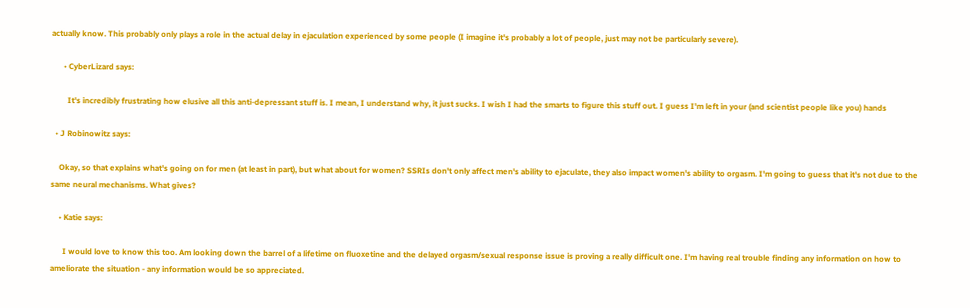actually know. This probably only plays a role in the actual delay in ejaculation experienced by some people (I imagine it's probably a lot of people, just may not be particularly severe).

      • CyberLizard says:

        It's incredibly frustrating how elusive all this anti-depressant stuff is. I mean, I understand why, it just sucks. I wish I had the smarts to figure this stuff out. I guess I'm left in your (and scientist people like you) hands

  • J Robinowitz says:

    Okay, so that explains what's going on for men (at least in part), but what about for women? SSRIs don't only affect men's ability to ejaculate, they also impact women's ability to orgasm. I'm going to guess that it's not due to the same neural mechanisms. What gives?

    • Katie says:

      I would love to know this too. Am looking down the barrel of a lifetime on fluoxetine and the delayed orgasm/sexual response issue is proving a really difficult one. I'm having real trouble finding any information on how to ameliorate the situation - any information would be so appreciated.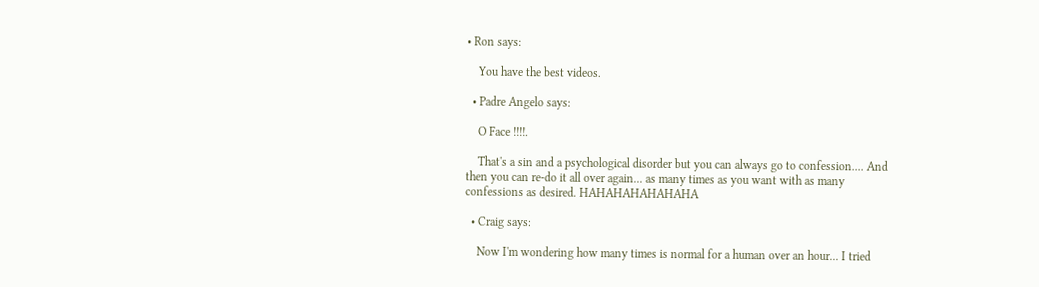• Ron says:

    You have the best videos.

  • Padre Angelo says:

    O Face !!!!.

    That's a sin and a psychological disorder but you can always go to confession.... And then you can re-do it all over again... as many times as you want with as many confessions as desired. HAHAHAHAHAHAHA

  • Craig says:

    Now I'm wondering how many times is normal for a human over an hour... I tried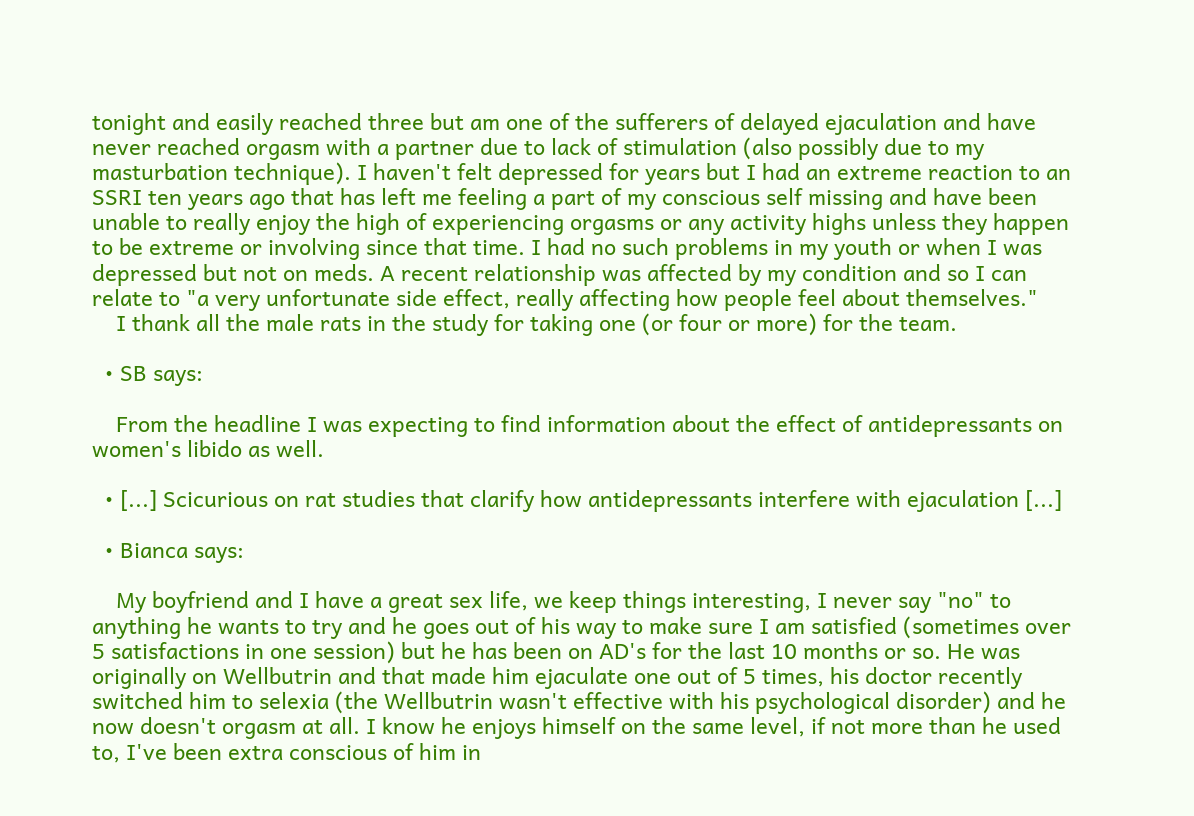tonight and easily reached three but am one of the sufferers of delayed ejaculation and have never reached orgasm with a partner due to lack of stimulation (also possibly due to my masturbation technique). I haven't felt depressed for years but I had an extreme reaction to an SSRI ten years ago that has left me feeling a part of my conscious self missing and have been unable to really enjoy the high of experiencing orgasms or any activity highs unless they happen to be extreme or involving since that time. I had no such problems in my youth or when I was depressed but not on meds. A recent relationship was affected by my condition and so I can relate to "a very unfortunate side effect, really affecting how people feel about themselves."
    I thank all the male rats in the study for taking one (or four or more) for the team.

  • SB says:

    From the headline I was expecting to find information about the effect of antidepressants on women's libido as well.

  • [...] Scicurious on rat studies that clarify how antidepressants interfere with ejaculation [...]

  • Bianca says:

    My boyfriend and I have a great sex life, we keep things interesting, I never say "no" to anything he wants to try and he goes out of his way to make sure I am satisfied (sometimes over 5 satisfactions in one session) but he has been on AD's for the last 10 months or so. He was originally on Wellbutrin and that made him ejaculate one out of 5 times, his doctor recently switched him to selexia (the Wellbutrin wasn't effective with his psychological disorder) and he now doesn't orgasm at all. I know he enjoys himself on the same level, if not more than he used to, I've been extra conscious of him in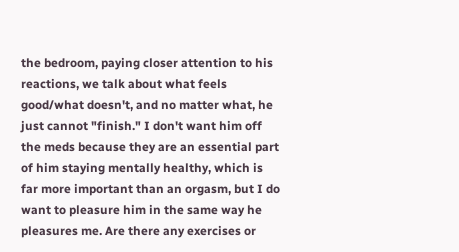the bedroom, paying closer attention to his reactions, we talk about what feels good/what doesn't, and no matter what, he just cannot "finish." I don't want him off the meds because they are an essential part of him staying mentally healthy, which is far more important than an orgasm, but I do want to pleasure him in the same way he pleasures me. Are there any exercises or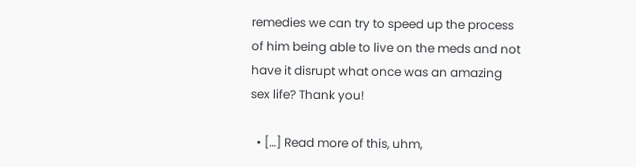remedies we can try to speed up the process of him being able to live on the meds and not have it disrupt what once was an amazing sex life? Thank you!

  • […] Read more of this, uhm,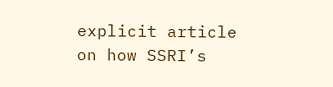explicit article on how SSRI’s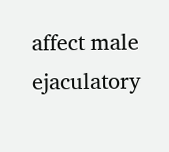affect male ejaculatory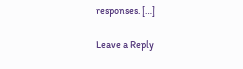responses. […]

Leave a Reply